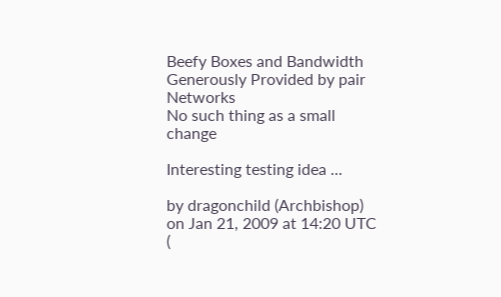Beefy Boxes and Bandwidth Generously Provided by pair Networks
No such thing as a small change

Interesting testing idea ...

by dragonchild (Archbishop)
on Jan 21, 2009 at 14:20 UTC (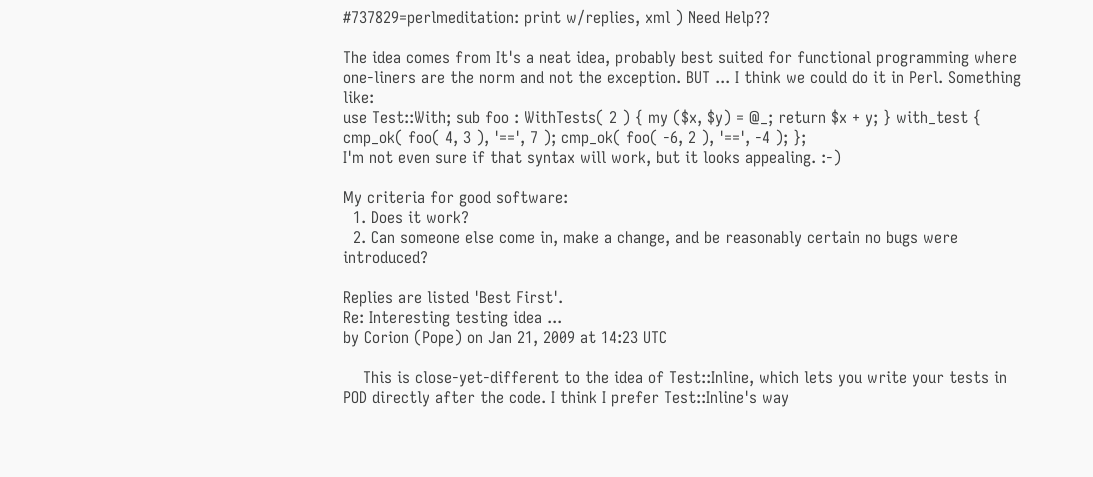#737829=perlmeditation: print w/replies, xml ) Need Help??

The idea comes from It's a neat idea, probably best suited for functional programming where one-liners are the norm and not the exception. BUT ... I think we could do it in Perl. Something like:
use Test::With; sub foo : WithTests( 2 ) { my ($x, $y) = @_; return $x + y; } with_test { cmp_ok( foo( 4, 3 ), '==', 7 ); cmp_ok( foo( -6, 2 ), '==', -4 ); };
I'm not even sure if that syntax will work, but it looks appealing. :-)

My criteria for good software:
  1. Does it work?
  2. Can someone else come in, make a change, and be reasonably certain no bugs were introduced?

Replies are listed 'Best First'.
Re: Interesting testing idea ...
by Corion (Pope) on Jan 21, 2009 at 14:23 UTC

    This is close-yet-different to the idea of Test::Inline, which lets you write your tests in POD directly after the code. I think I prefer Test::Inline's way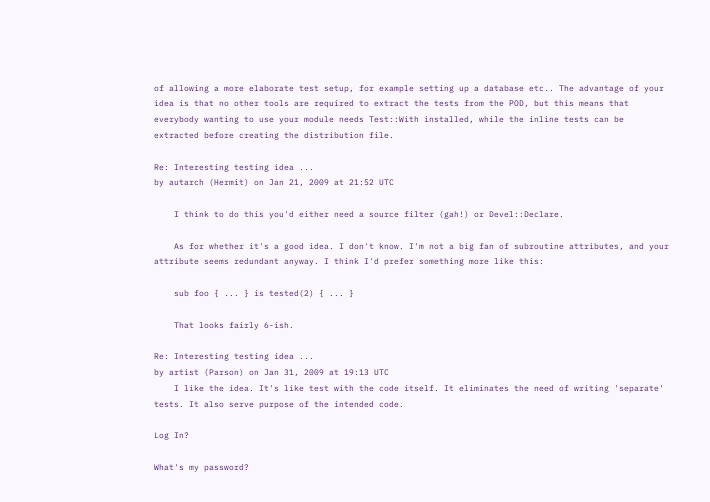of allowing a more elaborate test setup, for example setting up a database etc.. The advantage of your idea is that no other tools are required to extract the tests from the POD, but this means that everybody wanting to use your module needs Test::With installed, while the inline tests can be extracted before creating the distribution file.

Re: Interesting testing idea ...
by autarch (Hermit) on Jan 21, 2009 at 21:52 UTC

    I think to do this you'd either need a source filter (gah!) or Devel::Declare.

    As for whether it's a good idea. I don't know. I'm not a big fan of subroutine attributes, and your attribute seems redundant anyway. I think I'd prefer something more like this:

    sub foo { ... } is tested(2) { ... }

    That looks fairly 6-ish.

Re: Interesting testing idea ...
by artist (Parson) on Jan 31, 2009 at 19:13 UTC
    I like the idea. It's like test with the code itself. It eliminates the need of writing 'separate' tests. It also serve purpose of the intended code.

Log In?

What's my password?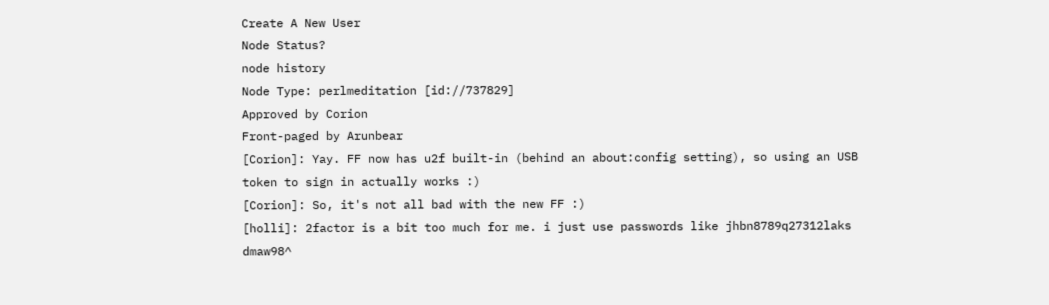Create A New User
Node Status?
node history
Node Type: perlmeditation [id://737829]
Approved by Corion
Front-paged by Arunbear
[Corion]: Yay. FF now has u2f built-in (behind an about:config setting), so using an USB token to sign in actually works :)
[Corion]: So, it's not all bad with the new FF :)
[holli]: 2factor is a bit too much for me. i just use passwords like jhbn8789q27312laks dmaw98^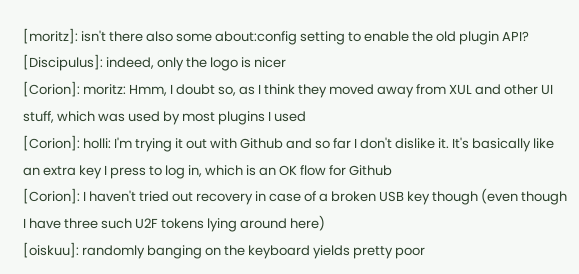[moritz]: isn't there also some about:config setting to enable the old plugin API?
[Discipulus]: indeed, only the logo is nicer
[Corion]: moritz: Hmm, I doubt so, as I think they moved away from XUL and other UI stuff, which was used by most plugins I used
[Corion]: holli: I'm trying it out with Github and so far I don't dislike it. It's basically like an extra key I press to log in, which is an OK flow for Github
[Corion]: I haven't tried out recovery in case of a broken USB key though (even though I have three such U2F tokens lying around here)
[oiskuu]: randomly banging on the keyboard yields pretty poor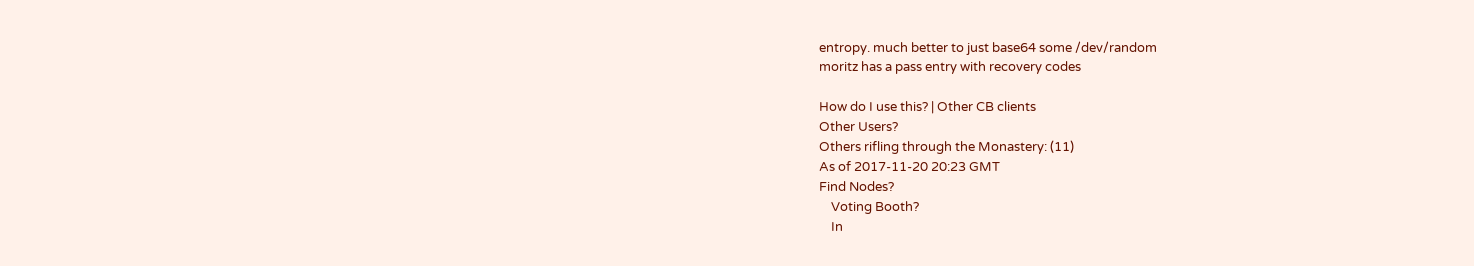entropy. much better to just base64 some /dev/random
moritz has a pass entry with recovery codes

How do I use this? | Other CB clients
Other Users?
Others rifling through the Monastery: (11)
As of 2017-11-20 20:23 GMT
Find Nodes?
    Voting Booth?
    In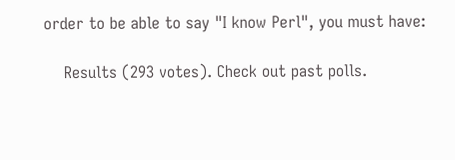order to be able to say "I know Perl", you must have:

    Results (293 votes). Check out past polls.